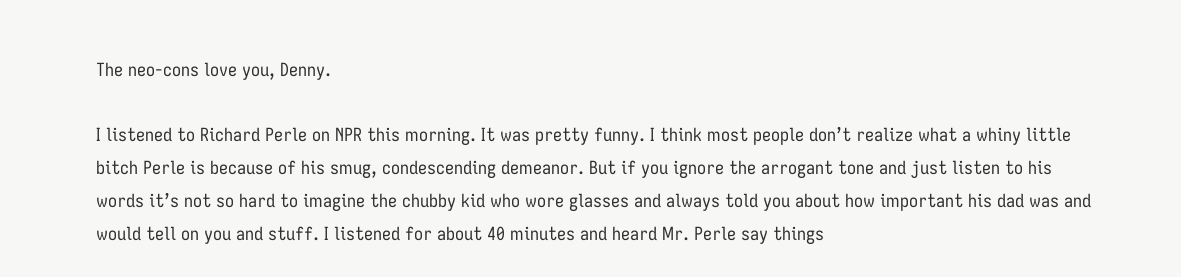The neo-cons love you, Denny.

I listened to Richard Perle on NPR this morning. It was pretty funny. I think most people don’t realize what a whiny little bitch Perle is because of his smug, condescending demeanor. But if you ignore the arrogant tone and just listen to his words it’s not so hard to imagine the chubby kid who wore glasses and always told you about how important his dad was and would tell on you and stuff. I listened for about 40 minutes and heard Mr. Perle say things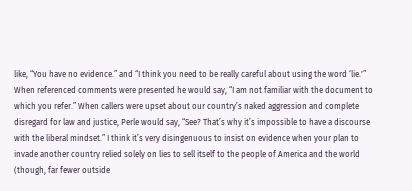like, “You have no evidence.” and “I think you need to be really careful about using the word ‘lie.'” When referenced comments were presented he would say, “I am not familiar with the document to which you refer.” When callers were upset about our country’s naked aggression and complete disregard for law and justice, Perle would say, “See? That’s why it’s impossible to have a discourse with the liberal mindset.” I think it’s very disingenuous to insist on evidence when your plan to invade another country relied solely on lies to sell itself to the people of America and the world (though, far fewer outside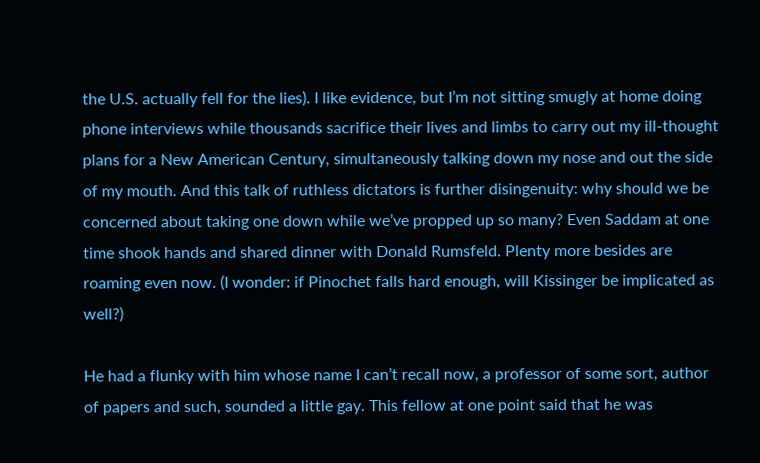the U.S. actually fell for the lies). I like evidence, but I’m not sitting smugly at home doing phone interviews while thousands sacrifice their lives and limbs to carry out my ill-thought plans for a New American Century, simultaneously talking down my nose and out the side of my mouth. And this talk of ruthless dictators is further disingenuity: why should we be concerned about taking one down while we’ve propped up so many? Even Saddam at one time shook hands and shared dinner with Donald Rumsfeld. Plenty more besides are roaming even now. (I wonder: if Pinochet falls hard enough, will Kissinger be implicated as well?)

He had a flunky with him whose name I can’t recall now, a professor of some sort, author of papers and such, sounded a little gay. This fellow at one point said that he was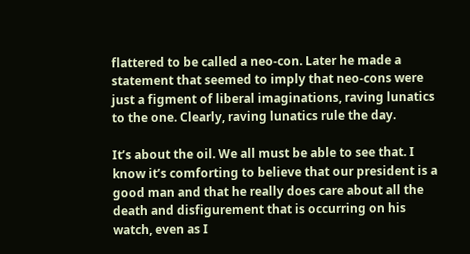flattered to be called a neo-con. Later he made a statement that seemed to imply that neo-cons were just a figment of liberal imaginations, raving lunatics to the one. Clearly, raving lunatics rule the day.

It’s about the oil. We all must be able to see that. I know it’s comforting to believe that our president is a good man and that he really does care about all the death and disfigurement that is occurring on his watch, even as I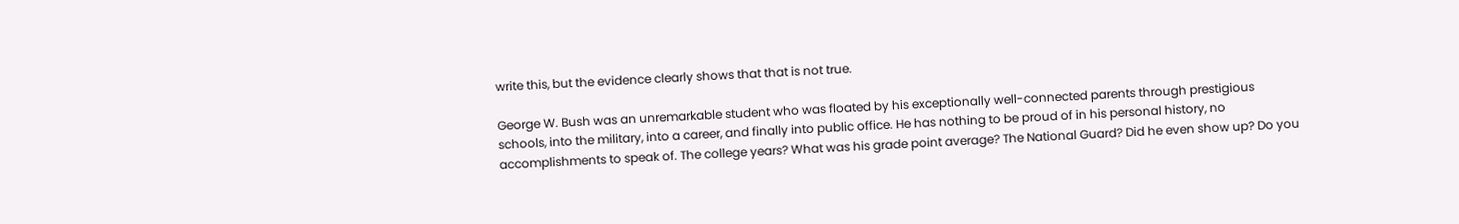write this, but the evidence clearly shows that that is not true.

George W. Bush was an unremarkable student who was floated by his exceptionally well-connected parents through prestigious schools, into the military, into a career, and finally into public office. He has nothing to be proud of in his personal history, no accomplishments to speak of. The college years? What was his grade point average? The National Guard? Did he even show up? Do you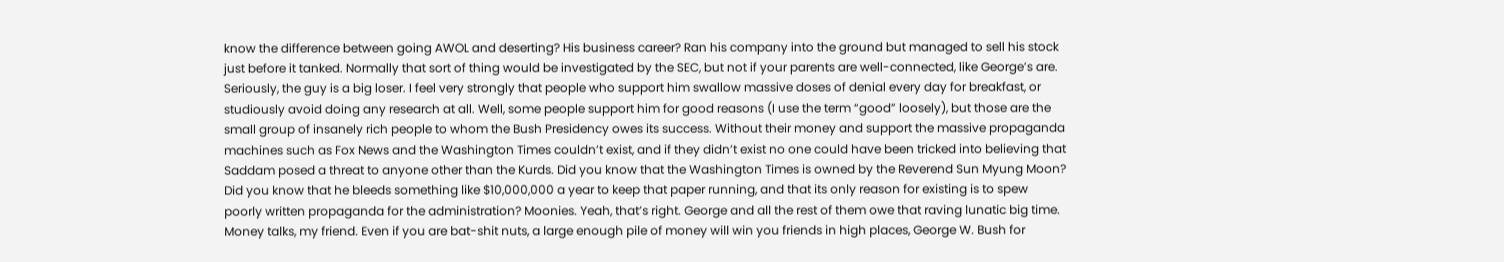know the difference between going AWOL and deserting? His business career? Ran his company into the ground but managed to sell his stock just before it tanked. Normally that sort of thing would be investigated by the SEC, but not if your parents are well-connected, like George’s are. Seriously, the guy is a big loser. I feel very strongly that people who support him swallow massive doses of denial every day for breakfast, or studiously avoid doing any research at all. Well, some people support him for good reasons (I use the term “good” loosely), but those are the small group of insanely rich people to whom the Bush Presidency owes its success. Without their money and support the massive propaganda machines such as Fox News and the Washington Times couldn’t exist, and if they didn’t exist no one could have been tricked into believing that Saddam posed a threat to anyone other than the Kurds. Did you know that the Washington Times is owned by the Reverend Sun Myung Moon? Did you know that he bleeds something like $10,000,000 a year to keep that paper running, and that its only reason for existing is to spew poorly written propaganda for the administration? Moonies. Yeah, that’s right. George and all the rest of them owe that raving lunatic big time. Money talks, my friend. Even if you are bat-shit nuts, a large enough pile of money will win you friends in high places, George W. Bush for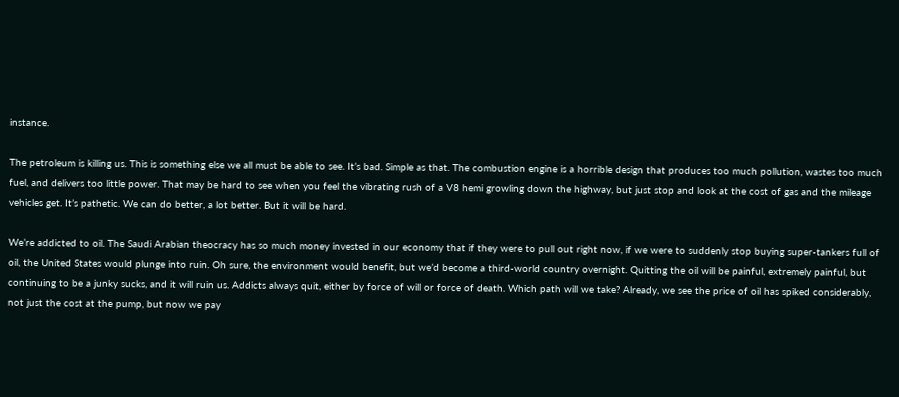instance.

The petroleum is killing us. This is something else we all must be able to see. It’s bad. Simple as that. The combustion engine is a horrible design that produces too much pollution, wastes too much fuel, and delivers too little power. That may be hard to see when you feel the vibrating rush of a V8 hemi growling down the highway, but just stop and look at the cost of gas and the mileage vehicles get. It’s pathetic. We can do better, a lot better. But it will be hard.

We’re addicted to oil. The Saudi Arabian theocracy has so much money invested in our economy that if they were to pull out right now, if we were to suddenly stop buying super-tankers full of oil, the United States would plunge into ruin. Oh sure, the environment would benefit, but we’d become a third-world country overnight. Quitting the oil will be painful, extremely painful, but continuing to be a junky sucks, and it will ruin us. Addicts always quit, either by force of will or force of death. Which path will we take? Already, we see the price of oil has spiked considerably, not just the cost at the pump, but now we pay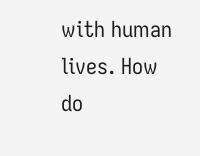with human lives. How do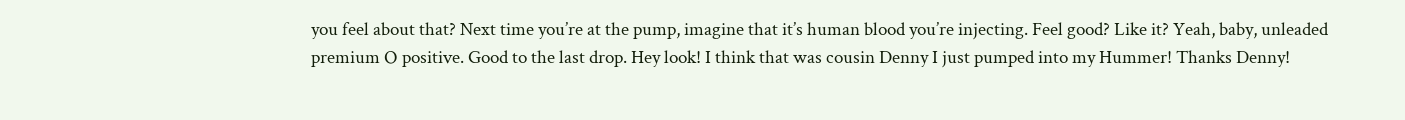you feel about that? Next time you’re at the pump, imagine that it’s human blood you’re injecting. Feel good? Like it? Yeah, baby, unleaded premium O positive. Good to the last drop. Hey look! I think that was cousin Denny I just pumped into my Hummer! Thanks Denny!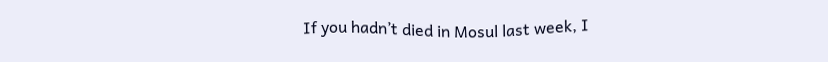If you hadn’t died in Mosul last week, I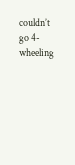couldn’t go 4-wheeling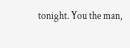tonight. You the man,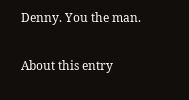Denny. You the man.


About this entry